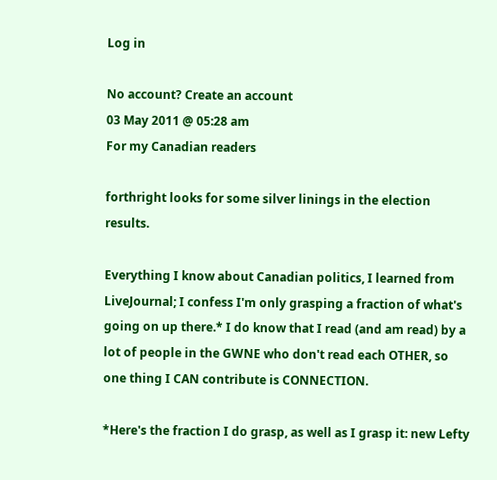Log in

No account? Create an account
03 May 2011 @ 05:28 am
For my Canadian readers

forthright looks for some silver linings in the election results.

Everything I know about Canadian politics, I learned from LiveJournal; I confess I'm only grasping a fraction of what's going on up there.* I do know that I read (and am read) by a lot of people in the GWNE who don't read each OTHER, so one thing I CAN contribute is CONNECTION.

*Here's the fraction I do grasp, as well as I grasp it: new Lefty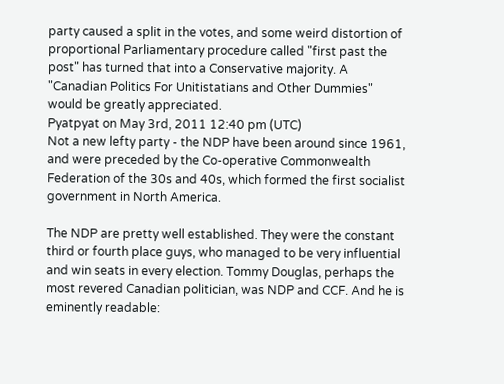party caused a split in the votes, and some weird distortion of proportional Parliamentary procedure called "first past the post" has turned that into a Conservative majority. A "Canadian Politics For Unitistatians and Other Dummies" would be greatly appreciated.
Pyatpyat on May 3rd, 2011 12:40 pm (UTC)
Not a new lefty party - the NDP have been around since 1961, and were preceded by the Co-operative Commonwealth Federation of the 30s and 40s, which formed the first socialist government in North America.

The NDP are pretty well established. They were the constant third or fourth place guys, who managed to be very influential and win seats in every election. Tommy Douglas, perhaps the most revered Canadian politician, was NDP and CCF. And he is eminently readable: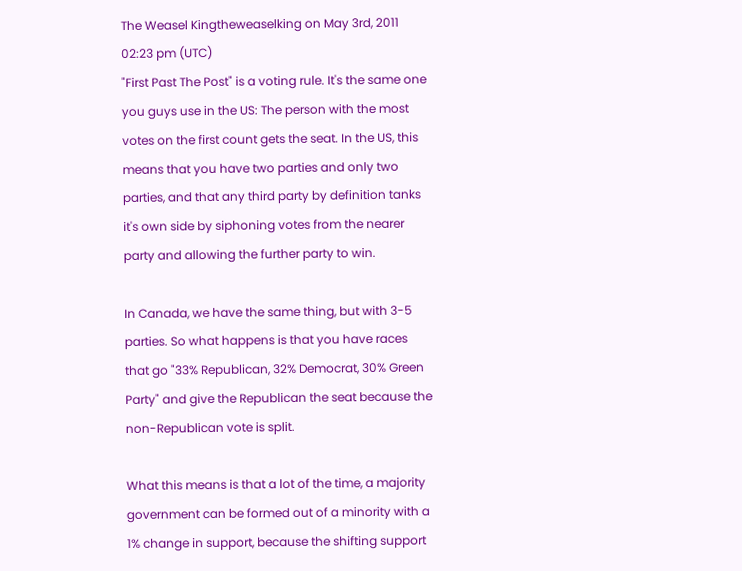The Weasel Kingtheweaselking on May 3rd, 2011 02:23 pm (UTC)
"First Past The Post" is a voting rule. It's the same one you guys use in the US: The person with the most votes on the first count gets the seat. In the US, this means that you have two parties and only two parties, and that any third party by definition tanks it's own side by siphoning votes from the nearer party and allowing the further party to win.

In Canada, we have the same thing, but with 3-5 parties. So what happens is that you have races that go "33% Republican, 32% Democrat, 30% Green Party" and give the Republican the seat because the non-Republican vote is split.

What this means is that a lot of the time, a majority government can be formed out of a minority with a 1% change in support, because the shifting support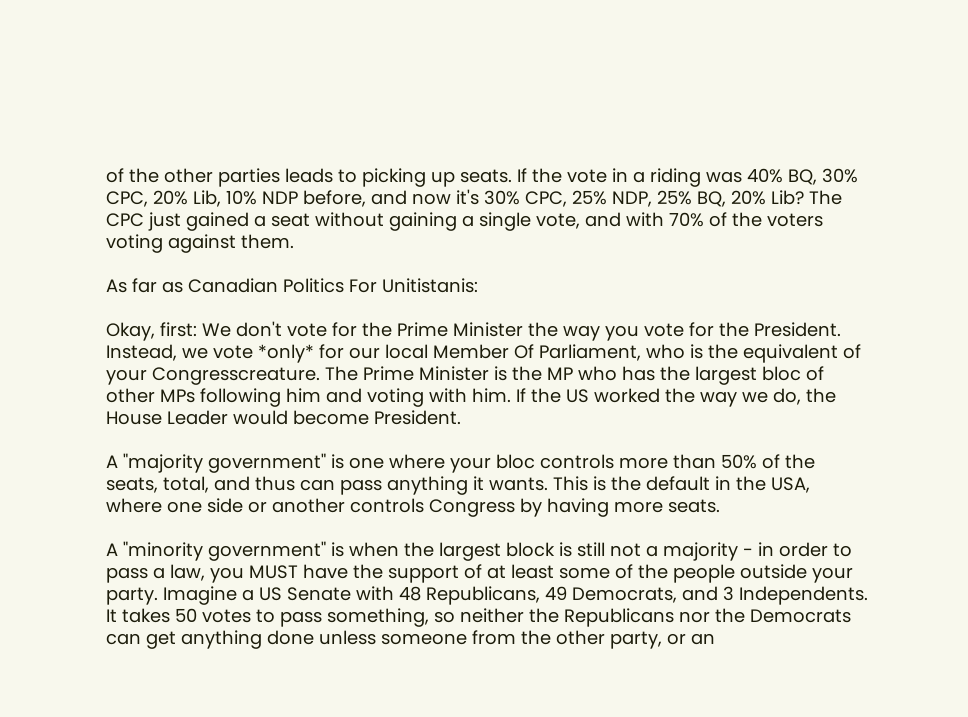of the other parties leads to picking up seats. If the vote in a riding was 40% BQ, 30% CPC, 20% Lib, 10% NDP before, and now it's 30% CPC, 25% NDP, 25% BQ, 20% Lib? The CPC just gained a seat without gaining a single vote, and with 70% of the voters voting against them.

As far as Canadian Politics For Unitistanis:

Okay, first: We don't vote for the Prime Minister the way you vote for the President. Instead, we vote *only* for our local Member Of Parliament, who is the equivalent of your Congresscreature. The Prime Minister is the MP who has the largest bloc of other MPs following him and voting with him. If the US worked the way we do, the House Leader would become President.

A "majority government" is one where your bloc controls more than 50% of the seats, total, and thus can pass anything it wants. This is the default in the USA, where one side or another controls Congress by having more seats.

A "minority government" is when the largest block is still not a majority - in order to pass a law, you MUST have the support of at least some of the people outside your party. Imagine a US Senate with 48 Republicans, 49 Democrats, and 3 Independents. It takes 50 votes to pass something, so neither the Republicans nor the Democrats can get anything done unless someone from the other party, or an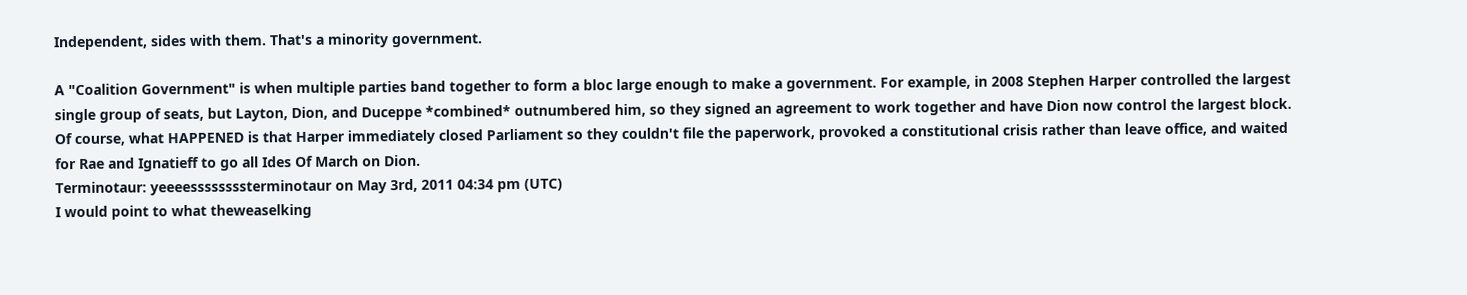Independent, sides with them. That's a minority government.

A "Coalition Government" is when multiple parties band together to form a bloc large enough to make a government. For example, in 2008 Stephen Harper controlled the largest single group of seats, but Layton, Dion, and Duceppe *combined* outnumbered him, so they signed an agreement to work together and have Dion now control the largest block. Of course, what HAPPENED is that Harper immediately closed Parliament so they couldn't file the paperwork, provoked a constitutional crisis rather than leave office, and waited for Rae and Ignatieff to go all Ides Of March on Dion.
Terminotaur: yeeeessssssssterminotaur on May 3rd, 2011 04:34 pm (UTC)
I would point to what theweaselking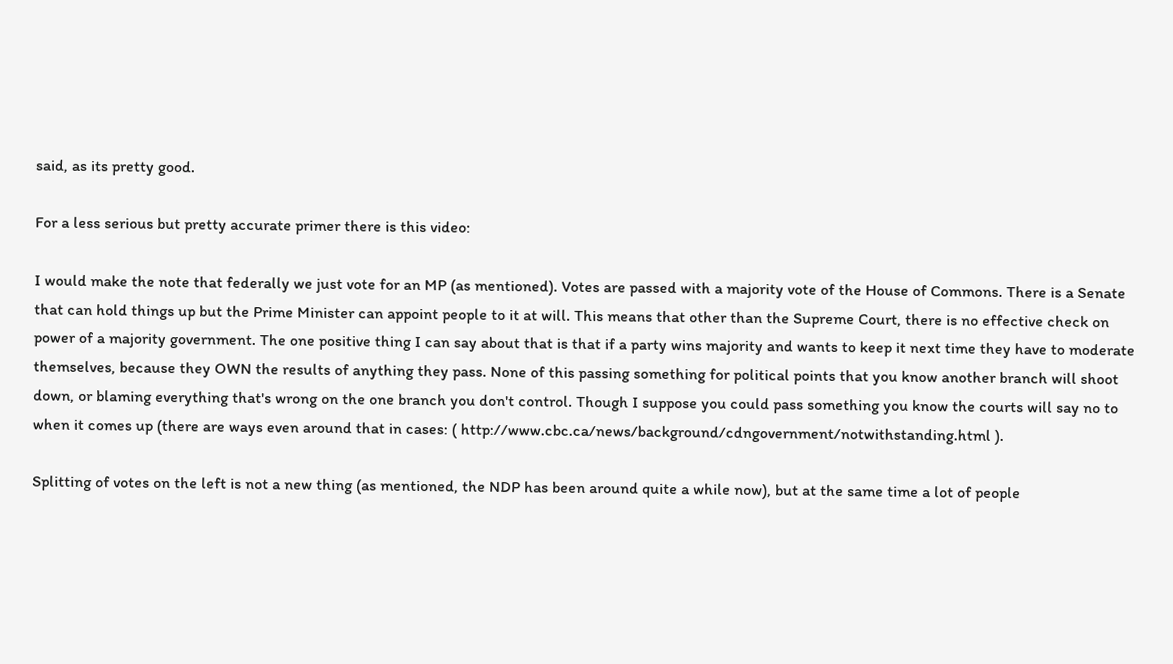said, as its pretty good.

For a less serious but pretty accurate primer there is this video:

I would make the note that federally we just vote for an MP (as mentioned). Votes are passed with a majority vote of the House of Commons. There is a Senate that can hold things up but the Prime Minister can appoint people to it at will. This means that other than the Supreme Court, there is no effective check on power of a majority government. The one positive thing I can say about that is that if a party wins majority and wants to keep it next time they have to moderate themselves, because they OWN the results of anything they pass. None of this passing something for political points that you know another branch will shoot down, or blaming everything that's wrong on the one branch you don't control. Though I suppose you could pass something you know the courts will say no to when it comes up (there are ways even around that in cases: ( http://www.cbc.ca/news/background/cdngovernment/notwithstanding.html ).

Splitting of votes on the left is not a new thing (as mentioned, the NDP has been around quite a while now), but at the same time a lot of people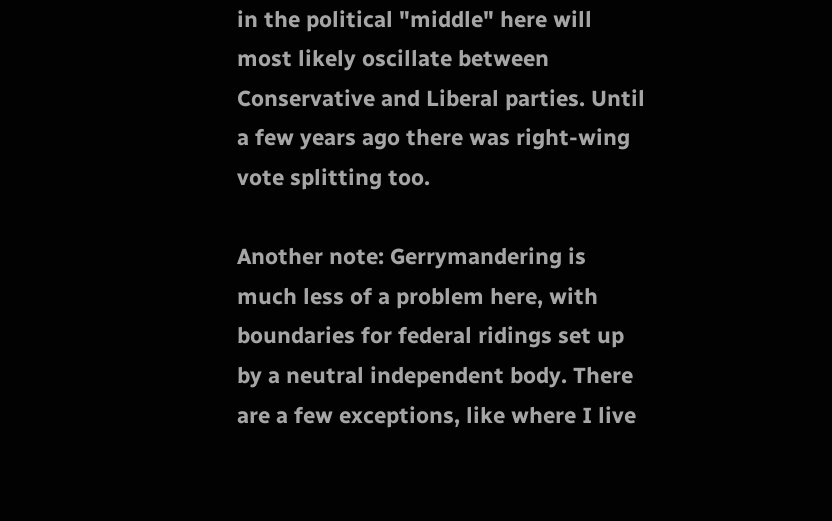in the political "middle" here will most likely oscillate between Conservative and Liberal parties. Until a few years ago there was right-wing vote splitting too.

Another note: Gerrymandering is much less of a problem here, with boundaries for federal ridings set up by a neutral independent body. There are a few exceptions, like where I live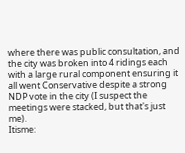where there was public consultation, and the city was broken into 4 ridings each with a large rural component ensuring it all went Conservative despite a strong NDP vote in the city (I suspect the meetings were stacked, but that's just me).
Itisme: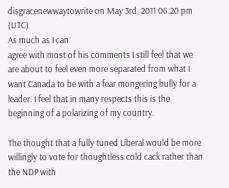disgracenewwaytowrite on May 3rd, 2011 06:20 pm (UTC)
As much as I can
agree with most of his comments I still feel that we are about to feel even more separated from what I want Canada to be with a fear mongering bully for a leader. I feel that in many respects this is the beginning of a polarizing of my country.

The thought that a fully tuned Liberal would be more willingly to vote for thoughtless cold cack rather than the NDP with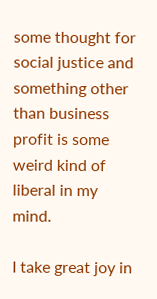some thought for social justice and something other than business profit is some weird kind of liberal in my mind.

I take great joy in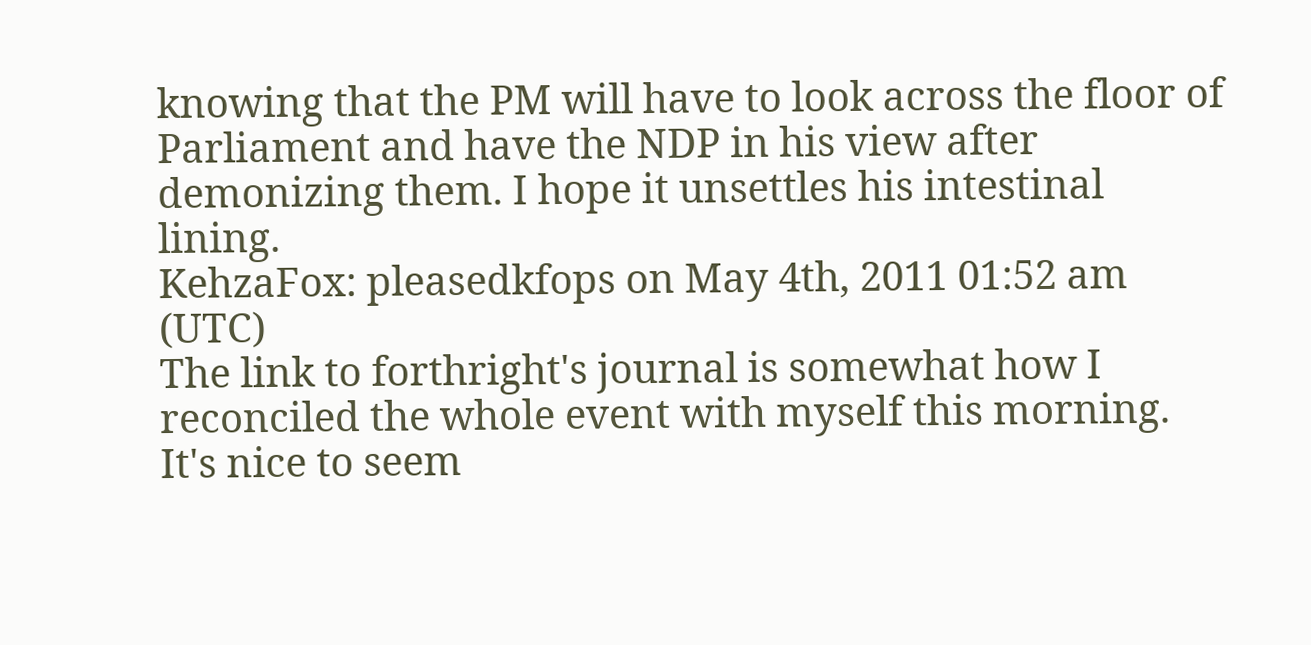knowing that the PM will have to look across the floor of Parliament and have the NDP in his view after demonizing them. I hope it unsettles his intestinal lining.
KehzaFox: pleasedkfops on May 4th, 2011 01:52 am (UTC)
The link to forthright's journal is somewhat how I reconciled the whole event with myself this morning. It's nice to seem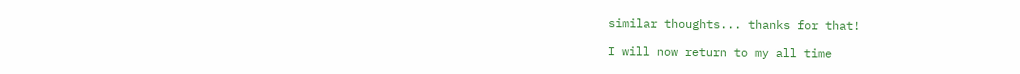similar thoughts... thanks for that!

I will now return to my all time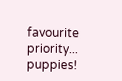favourite priority... puppies!